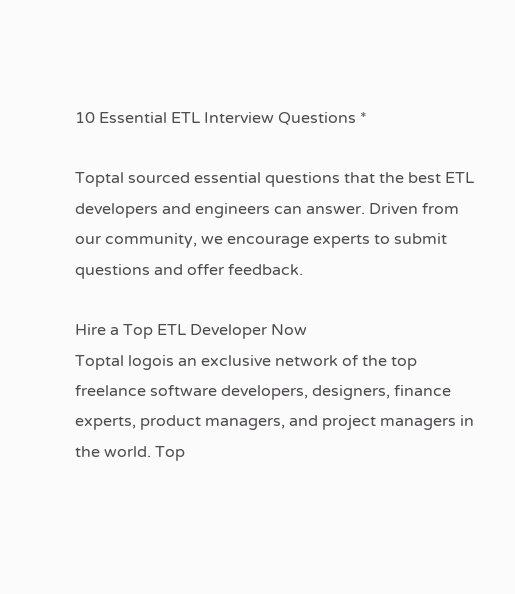10 Essential ETL Interview Questions *

Toptal sourced essential questions that the best ETL developers and engineers can answer. Driven from our community, we encourage experts to submit questions and offer feedback.

Hire a Top ETL Developer Now
Toptal logois an exclusive network of the top freelance software developers, designers, finance experts, product managers, and project managers in the world. Top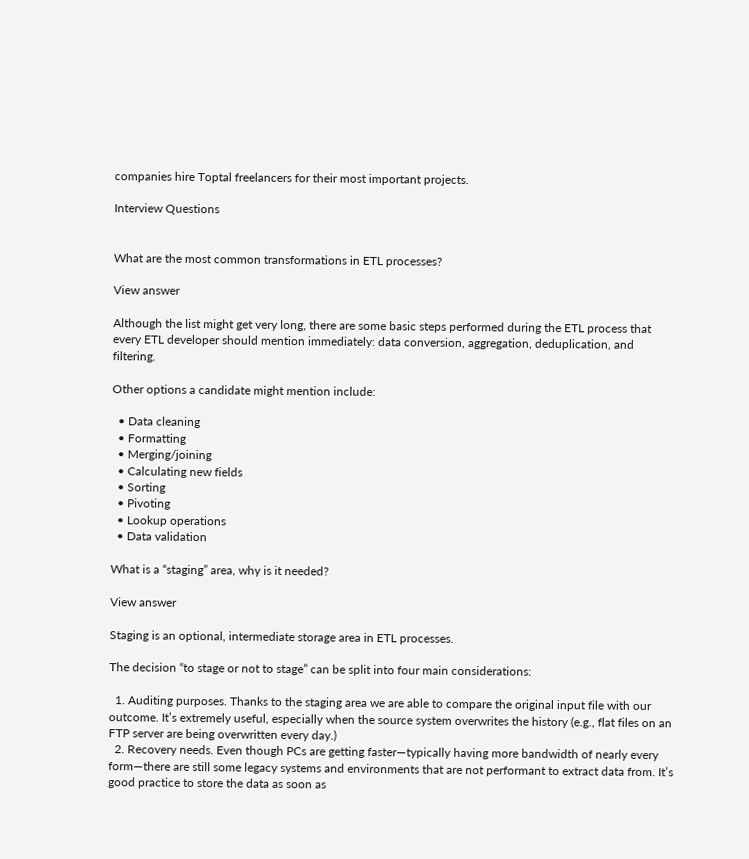companies hire Toptal freelancers for their most important projects.

Interview Questions


What are the most common transformations in ETL processes?

View answer

Although the list might get very long, there are some basic steps performed during the ETL process that every ETL developer should mention immediately: data conversion, aggregation, deduplication, and filtering.

Other options a candidate might mention include:

  • Data cleaning
  • Formatting
  • Merging/joining
  • Calculating new fields
  • Sorting
  • Pivoting
  • Lookup operations
  • Data validation

What is a “staging” area, why is it needed?

View answer

Staging is an optional, intermediate storage area in ETL processes.

The decision “to stage or not to stage” can be split into four main considerations:

  1. Auditing purposes. Thanks to the staging area we are able to compare the original input file with our outcome. It’s extremely useful, especially when the source system overwrites the history (e.g., flat files on an FTP server are being overwritten every day.)
  2. Recovery needs. Even though PCs are getting faster—typically having more bandwidth of nearly every form—there are still some legacy systems and environments that are not performant to extract data from. It’s good practice to store the data as soon as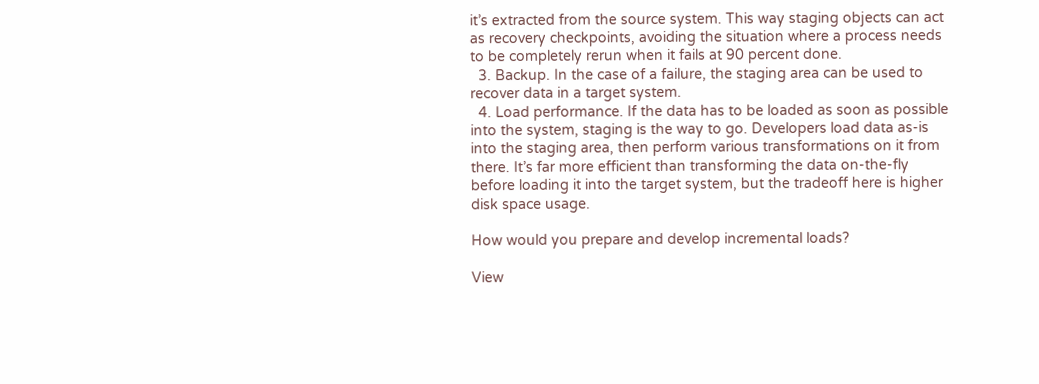it’s extracted from the source system. This way staging objects can act as recovery checkpoints, avoiding the situation where a process needs to be completely rerun when it fails at 90 percent done.
  3. Backup. In the case of a failure, the staging area can be used to recover data in a target system.
  4. Load performance. If the data has to be loaded as soon as possible into the system, staging is the way to go. Developers load data as-is into the staging area, then perform various transformations on it from there. It’s far more efficient than transforming the data on-the-fly before loading it into the target system, but the tradeoff here is higher disk space usage.

How would you prepare and develop incremental loads?

View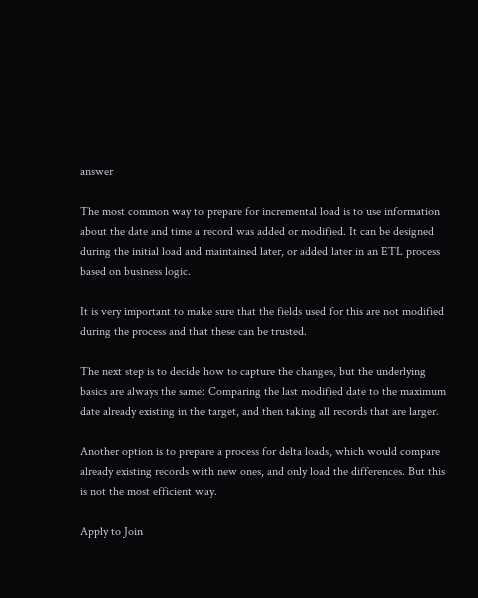answer

The most common way to prepare for incremental load is to use information about the date and time a record was added or modified. It can be designed during the initial load and maintained later, or added later in an ETL process based on business logic.

It is very important to make sure that the fields used for this are not modified during the process and that these can be trusted.

The next step is to decide how to capture the changes, but the underlying basics are always the same: Comparing the last modified date to the maximum date already existing in the target, and then taking all records that are larger.

Another option is to prepare a process for delta loads, which would compare already existing records with new ones, and only load the differences. But this is not the most efficient way.

Apply to Join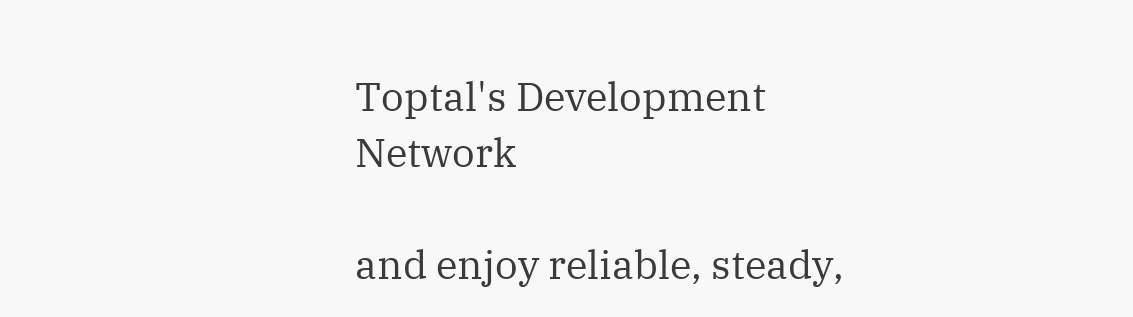Toptal's Development Network

and enjoy reliable, steady,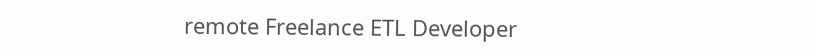remote Freelance ETL Developer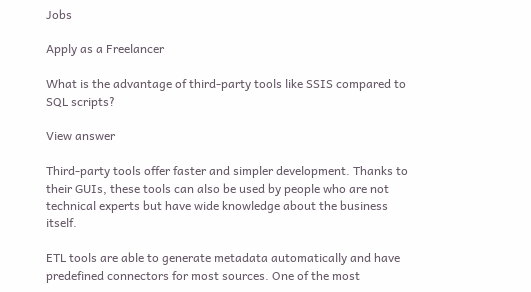Jobs

Apply as a Freelancer

What is the advantage of third-party tools like SSIS compared to SQL scripts?

View answer

Third-party tools offer faster and simpler development. Thanks to their GUIs, these tools can also be used by people who are not technical experts but have wide knowledge about the business itself.

ETL tools are able to generate metadata automatically and have predefined connectors for most sources. One of the most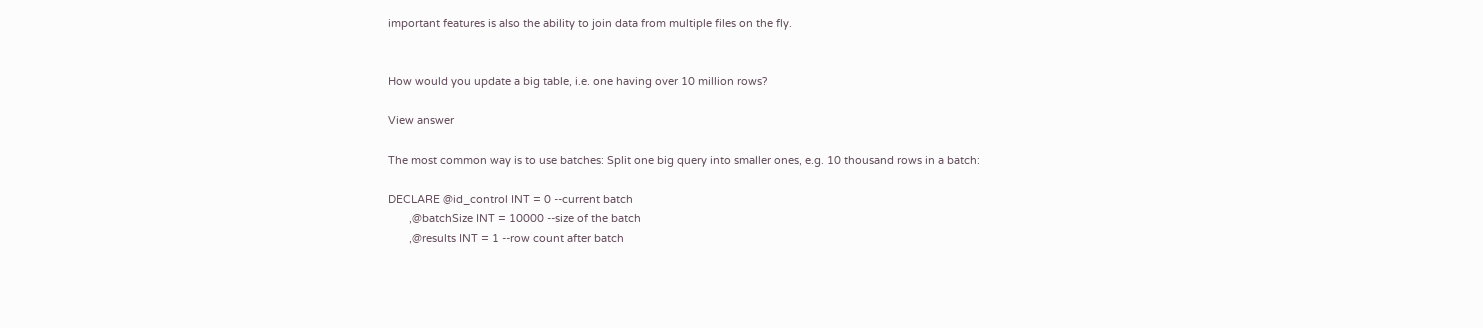important features is also the ability to join data from multiple files on the fly.


How would you update a big table, i.e. one having over 10 million rows?

View answer

The most common way is to use batches: Split one big query into smaller ones, e.g. 10 thousand rows in a batch:

DECLARE @id_control INT = 0 --current batch
       ,@batchSize INT = 10000 --size of the batch
       ,@results INT = 1 --row count after batch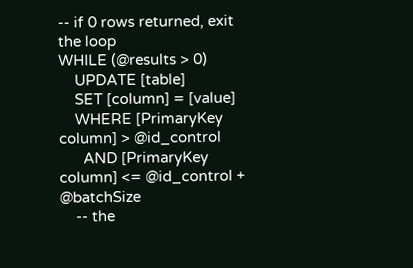-- if 0 rows returned, exit the loop
WHILE (@results > 0)
    UPDATE [table]
    SET [column] = [value]
    WHERE [PrimaryKey column] > @id_control
      AND [PrimaryKey column] <= @id_control + @batchSize
    -- the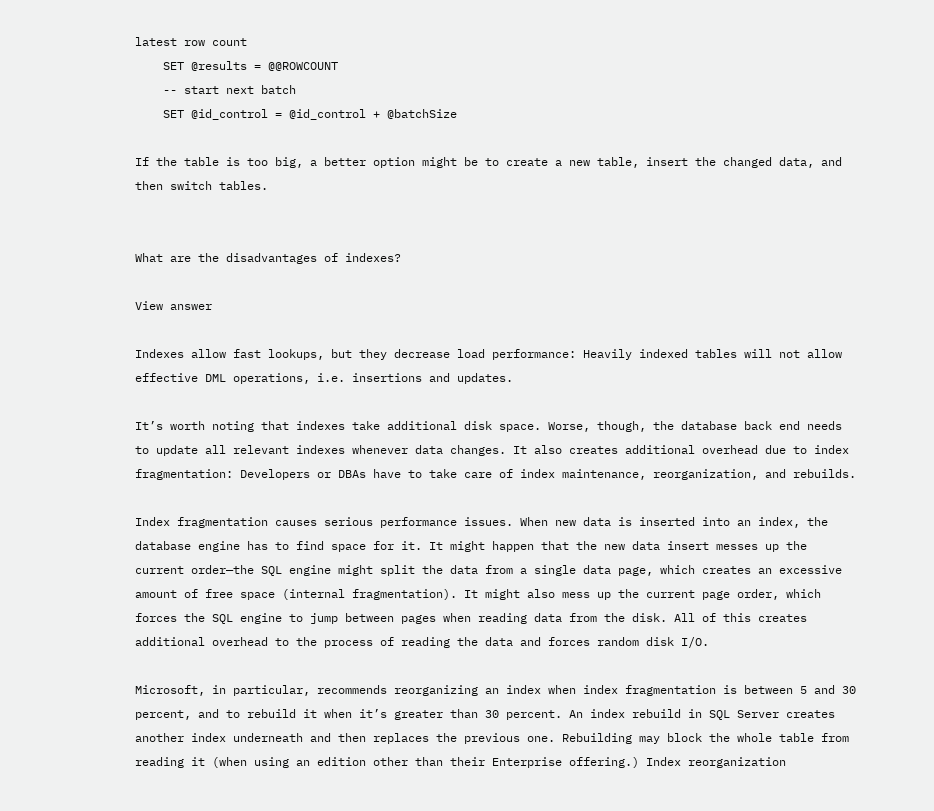latest row count
    SET @results = @@ROWCOUNT
    -- start next batch
    SET @id_control = @id_control + @batchSize

If the table is too big, a better option might be to create a new table, insert the changed data, and then switch tables.


What are the disadvantages of indexes?

View answer

Indexes allow fast lookups, but they decrease load performance: Heavily indexed tables will not allow effective DML operations, i.e. insertions and updates.

It’s worth noting that indexes take additional disk space. Worse, though, the database back end needs to update all relevant indexes whenever data changes. It also creates additional overhead due to index fragmentation: Developers or DBAs have to take care of index maintenance, reorganization, and rebuilds.

Index fragmentation causes serious performance issues. When new data is inserted into an index, the database engine has to find space for it. It might happen that the new data insert messes up the current order—the SQL engine might split the data from a single data page, which creates an excessive amount of free space (internal fragmentation). It might also mess up the current page order, which forces the SQL engine to jump between pages when reading data from the disk. All of this creates additional overhead to the process of reading the data and forces random disk I/O.

Microsoft, in particular, recommends reorganizing an index when index fragmentation is between 5 and 30 percent, and to rebuild it when it’s greater than 30 percent. An index rebuild in SQL Server creates another index underneath and then replaces the previous one. Rebuilding may block the whole table from reading it (when using an edition other than their Enterprise offering.) Index reorganization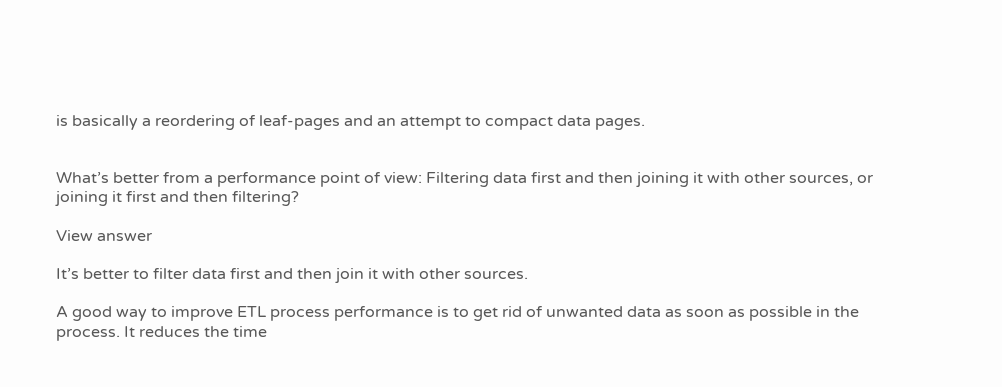is basically a reordering of leaf-pages and an attempt to compact data pages.


What’s better from a performance point of view: Filtering data first and then joining it with other sources, or joining it first and then filtering?

View answer

It’s better to filter data first and then join it with other sources.

A good way to improve ETL process performance is to get rid of unwanted data as soon as possible in the process. It reduces the time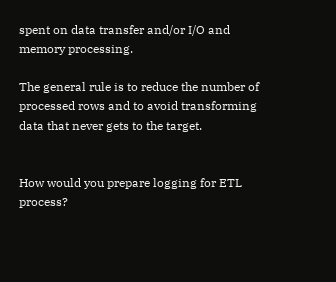spent on data transfer and/or I/O and memory processing.

The general rule is to reduce the number of processed rows and to avoid transforming data that never gets to the target.


How would you prepare logging for ETL process?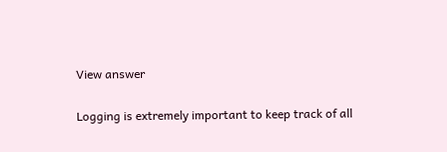View answer

Logging is extremely important to keep track of all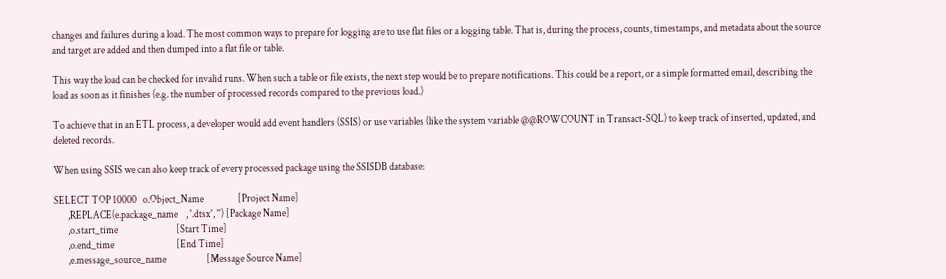changes and failures during a load. The most common ways to prepare for logging are to use flat files or a logging table. That is, during the process, counts, timestamps, and metadata about the source and target are added and then dumped into a flat file or table.

This way the load can be checked for invalid runs. When such a table or file exists, the next step would be to prepare notifications. This could be a report, or a simple formatted email, describing the load as soon as it finishes (e.g. the number of processed records compared to the previous load.)

To achieve that in an ETL process, a developer would add event handlers (SSIS) or use variables (like the system variable @@ROWCOUNT in Transact-SQL) to keep track of inserted, updated, and deleted records.

When using SSIS we can also keep track of every processed package using the SSISDB database:

SELECT TOP 10000   o.Object_Name                 [Project Name]
       ,REPLACE(e.package_name    , '.dtsx', '') [Package Name]
       ,o.start_time                             [Start Time]
       ,o.end_time                               [End Time]
       ,e.message_source_name                    [Message Source Name]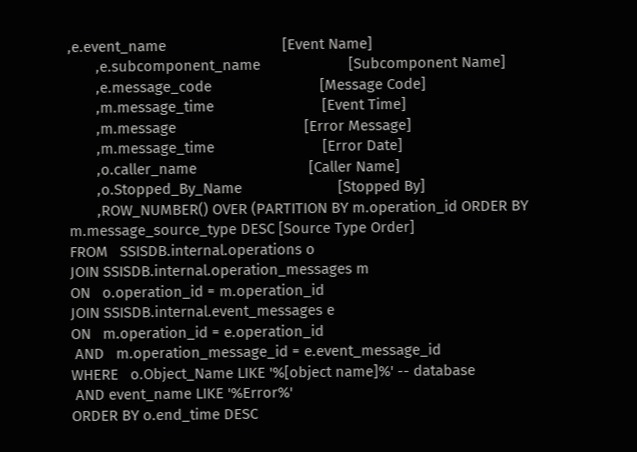,e.event_name                             [Event Name]
       ,e.subcomponent_name                      [Subcomponent Name]
       ,e.message_code                           [Message Code]
       ,m.message_time                           [Event Time]
       ,m.message                                [Error Message]
       ,m.message_time                           [Error Date]
       ,o.caller_name                            [Caller Name]
       ,o.Stopped_By_Name                        [Stopped By]
       ,ROW_NUMBER() OVER (PARTITION BY m.operation_id ORDER BY m.message_source_type DESC [Source Type Order]
FROM   SSISDB.internal.operations o
JOIN SSISDB.internal.operation_messages m
ON   o.operation_id = m.operation_id
JOIN SSISDB.internal.event_messages e
ON   m.operation_id = e.operation_id
 AND   m.operation_message_id = e.event_message_id
WHERE   o.Object_Name LIKE '%[object name]%' -- database
 AND event_name LIKE '%Error%'
ORDER BY o.end_time DESC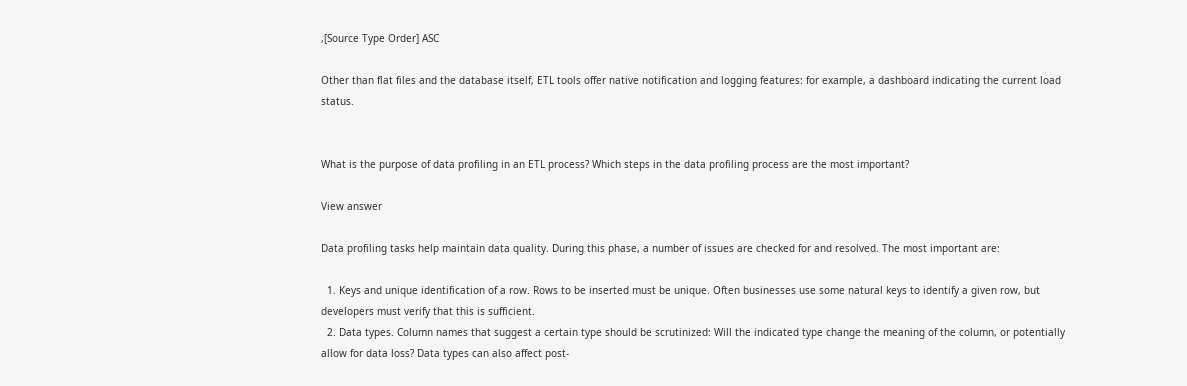,[Source Type Order] ASC

Other than flat files and the database itself, ETL tools offer native notification and logging features: for example, a dashboard indicating the current load status.


What is the purpose of data profiling in an ETL process? Which steps in the data profiling process are the most important?

View answer

Data profiling tasks help maintain data quality. During this phase, a number of issues are checked for and resolved. The most important are:

  1. Keys and unique identification of a row. Rows to be inserted must be unique. Often businesses use some natural keys to identify a given row, but developers must verify that this is sufficient.
  2. Data types. Column names that suggest a certain type should be scrutinized: Will the indicated type change the meaning of the column, or potentially allow for data loss? Data types can also affect post-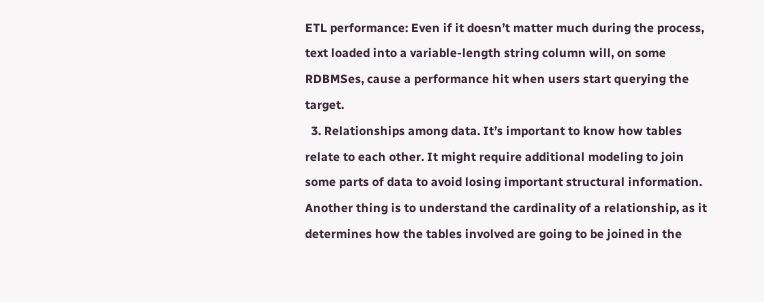ETL performance: Even if it doesn’t matter much during the process, text loaded into a variable-length string column will, on some RDBMSes, cause a performance hit when users start querying the target.
  3. Relationships among data. It’s important to know how tables relate to each other. It might require additional modeling to join some parts of data to avoid losing important structural information. Another thing is to understand the cardinality of a relationship, as it determines how the tables involved are going to be joined in the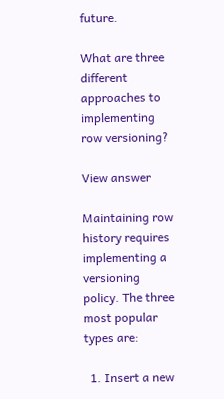future.

What are three different approaches to implementing row versioning?

View answer

Maintaining row history requires implementing a versioning policy. The three most popular types are:

  1. Insert a new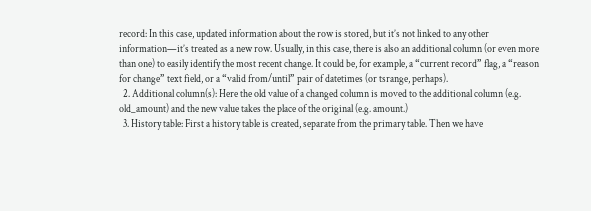record: In this case, updated information about the row is stored, but it’s not linked to any other information—it’s treated as a new row. Usually, in this case, there is also an additional column (or even more than one) to easily identify the most recent change. It could be, for example, a “current record” flag, a “reason for change” text field, or a “valid from/until” pair of datetimes (or tsrange, perhaps).
  2. Additional column(s): Here the old value of a changed column is moved to the additional column (e.g. old_amount) and the new value takes the place of the original (e.g. amount.)
  3. History table: First a history table is created, separate from the primary table. Then we have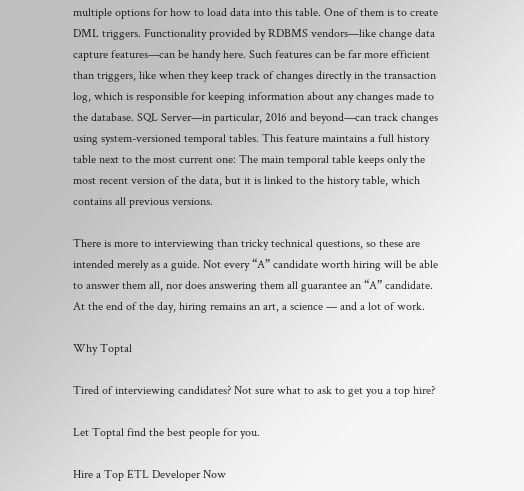multiple options for how to load data into this table. One of them is to create DML triggers. Functionality provided by RDBMS vendors—like change data capture features—can be handy here. Such features can be far more efficient than triggers, like when they keep track of changes directly in the transaction log, which is responsible for keeping information about any changes made to the database. SQL Server—in particular, 2016 and beyond—can track changes using system-versioned temporal tables. This feature maintains a full history table next to the most current one: The main temporal table keeps only the most recent version of the data, but it is linked to the history table, which contains all previous versions.

There is more to interviewing than tricky technical questions, so these are intended merely as a guide. Not every “A” candidate worth hiring will be able to answer them all, nor does answering them all guarantee an “A” candidate. At the end of the day, hiring remains an art, a science — and a lot of work.

Why Toptal

Tired of interviewing candidates? Not sure what to ask to get you a top hire?

Let Toptal find the best people for you.

Hire a Top ETL Developer Now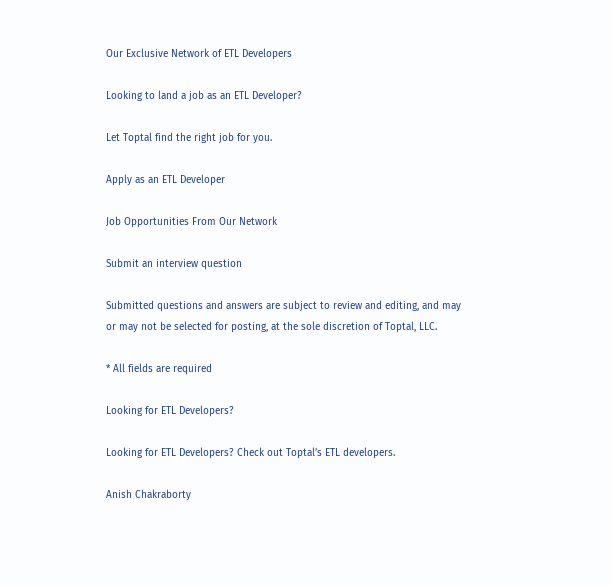Our Exclusive Network of ETL Developers

Looking to land a job as an ETL Developer?

Let Toptal find the right job for you.

Apply as an ETL Developer

Job Opportunities From Our Network

Submit an interview question

Submitted questions and answers are subject to review and editing, and may or may not be selected for posting, at the sole discretion of Toptal, LLC.

* All fields are required

Looking for ETL Developers?

Looking for ETL Developers? Check out Toptal’s ETL developers.

Anish Chakraborty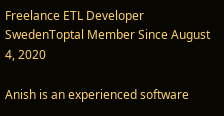Freelance ETL Developer
SwedenToptal Member Since August 4, 2020

Anish is an experienced software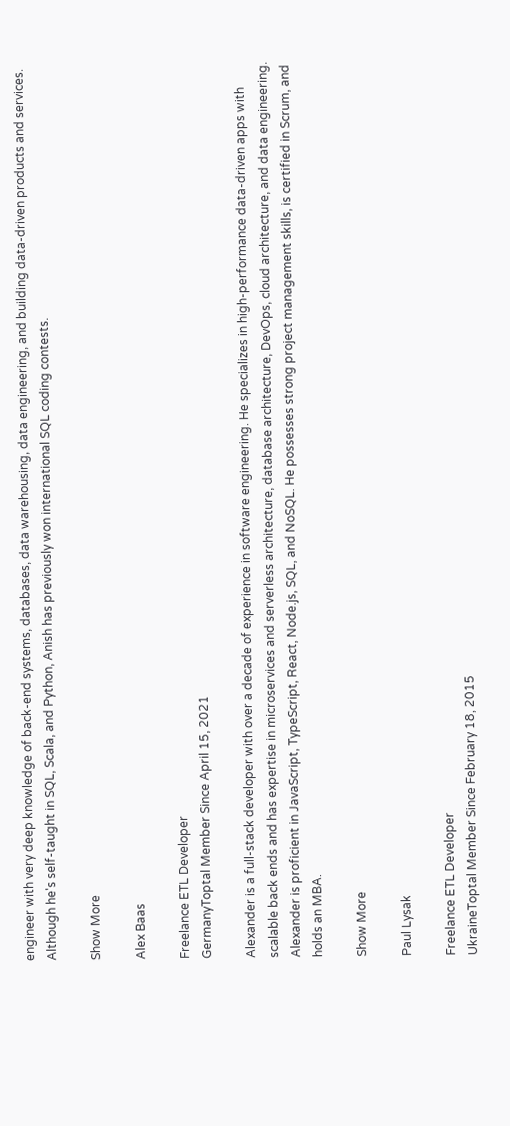engineer with very deep knowledge of back-end systems, databases, data warehousing, data engineering, and building data-driven products and services. Although he's self-taught in SQL, Scala, and Python, Anish has previously won international SQL coding contests.

Show More

Alex Baas

Freelance ETL Developer
GermanyToptal Member Since April 15, 2021

Alexander is a full-stack developer with over a decade of experience in software engineering. He specializes in high-performance data-driven apps with scalable back ends and has expertise in microservices and serverless architecture, database architecture, DevOps, cloud architecture, and data engineering. Alexander is proficient in JavaScript, TypeScript, React, Node.js, SQL, and NoSQL. He possesses strong project management skills, is certified in Scrum, and holds an MBA.

Show More

Paul Lysak

Freelance ETL Developer
UkraineToptal Member Since February 18, 2015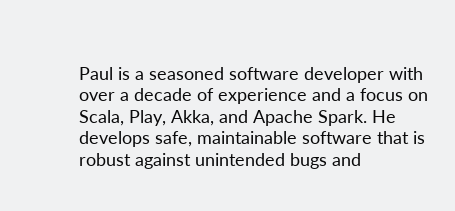Paul is a seasoned software developer with over a decade of experience and a focus on Scala, Play, Akka, and Apache Spark. He develops safe, maintainable software that is robust against unintended bugs and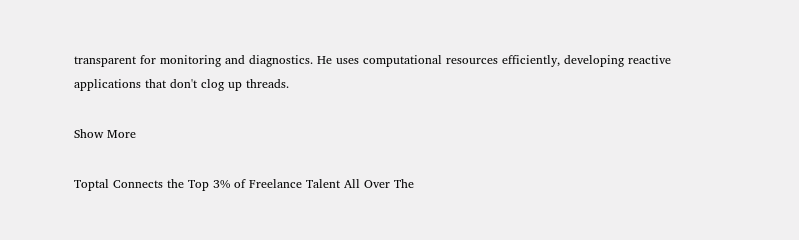transparent for monitoring and diagnostics. He uses computational resources efficiently, developing reactive applications that don't clog up threads.

Show More

Toptal Connects the Top 3% of Freelance Talent All Over The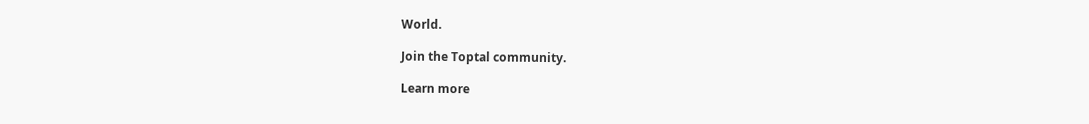World.

Join the Toptal community.

Learn more